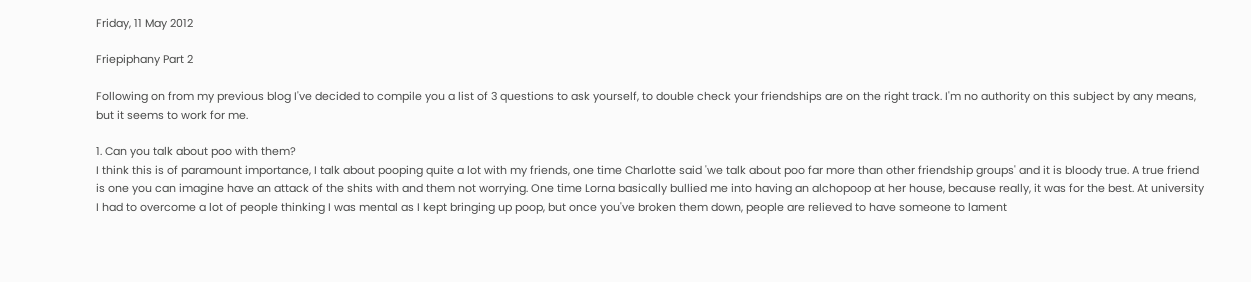Friday, 11 May 2012

Friepiphany Part 2

Following on from my previous blog I've decided to compile you a list of 3 questions to ask yourself, to double check your friendships are on the right track. I'm no authority on this subject by any means, but it seems to work for me.

1. Can you talk about poo with them?
I think this is of paramount importance, I talk about pooping quite a lot with my friends, one time Charlotte said 'we talk about poo far more than other friendship groups' and it is bloody true. A true friend is one you can imagine have an attack of the shits with and them not worrying. One time Lorna basically bullied me into having an alchopoop at her house, because really, it was for the best. At university I had to overcome a lot of people thinking I was mental as I kept bringing up poop, but once you've broken them down, people are relieved to have someone to lament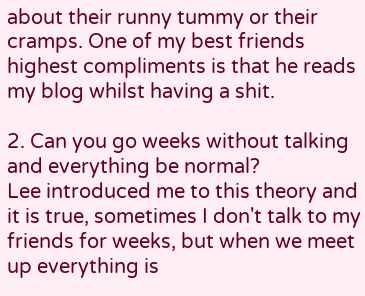about their runny tummy or their cramps. One of my best friends highest compliments is that he reads my blog whilst having a shit.

2. Can you go weeks without talking and everything be normal?
Lee introduced me to this theory and it is true, sometimes I don't talk to my friends for weeks, but when we meet up everything is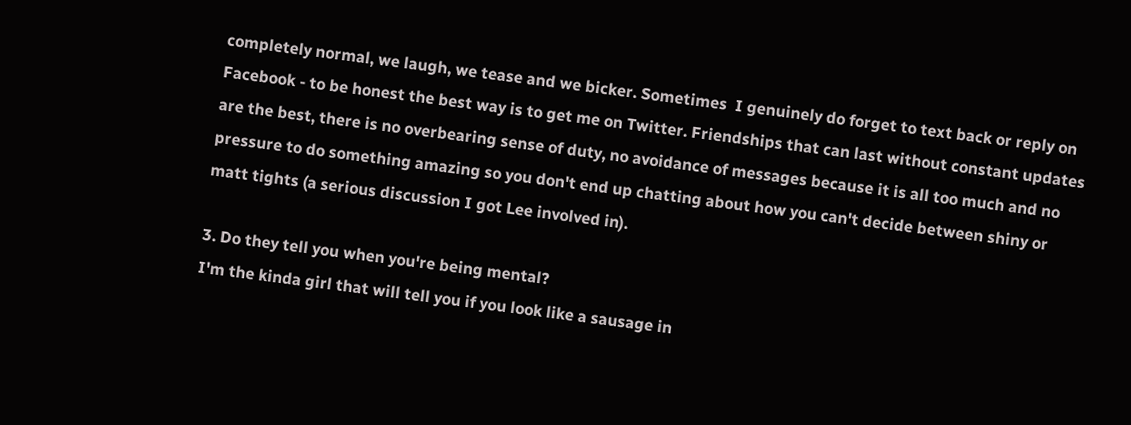completely normal, we laugh, we tease and we bicker. Sometimes  I genuinely do forget to text back or reply on Facebook - to be honest the best way is to get me on Twitter. Friendships that can last without constant updates are the best, there is no overbearing sense of duty, no avoidance of messages because it is all too much and no pressure to do something amazing so you don't end up chatting about how you can't decide between shiny or matt tights (a serious discussion I got Lee involved in).

3. Do they tell you when you're being mental?
I'm the kinda girl that will tell you if you look like a sausage in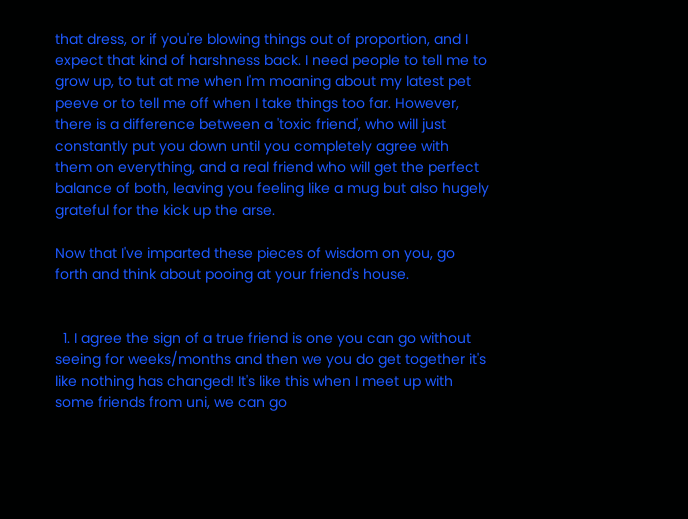that dress, or if you're blowing things out of proportion, and I expect that kind of harshness back. I need people to tell me to grow up, to tut at me when I'm moaning about my latest pet peeve or to tell me off when I take things too far. However, there is a difference between a 'toxic friend', who will just constantly put you down until you completely agree with them on everything, and a real friend who will get the perfect balance of both, leaving you feeling like a mug but also hugely grateful for the kick up the arse.

Now that I've imparted these pieces of wisdom on you, go forth and think about pooing at your friend's house.


  1. I agree the sign of a true friend is one you can go without seeing for weeks/months and then we you do get together it's like nothing has changed! It's like this when I meet up with some friends from uni, we can go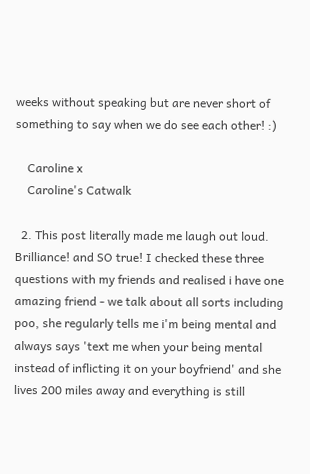weeks without speaking but are never short of something to say when we do see each other! :)

    Caroline x
    Caroline's Catwalk

  2. This post literally made me laugh out loud. Brilliance! and SO true! I checked these three questions with my friends and realised i have one amazing friend - we talk about all sorts including poo, she regularly tells me i'm being mental and always says 'text me when your being mental instead of inflicting it on your boyfriend' and she lives 200 miles away and everything is still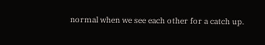normal when we see each other for a catch up.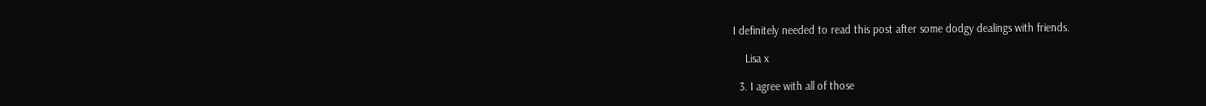I definitely needed to read this post after some dodgy dealings with friends.

    Lisa x

  3. I agree with all of those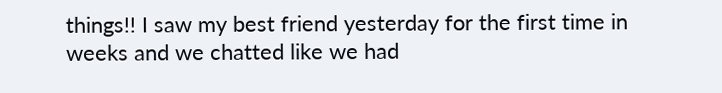things!! I saw my best friend yesterday for the first time in weeks and we chatted like we had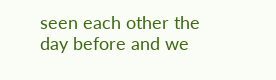seen each other the day before and we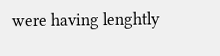were having lenghtly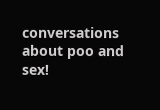conversations about poo and sex!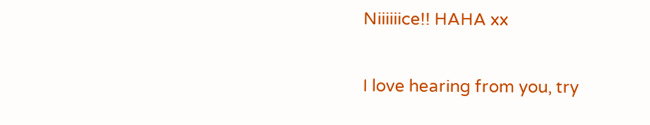Niiiiiice!! HAHA xx


I love hearing from you, try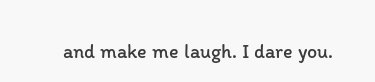and make me laugh. I dare you.